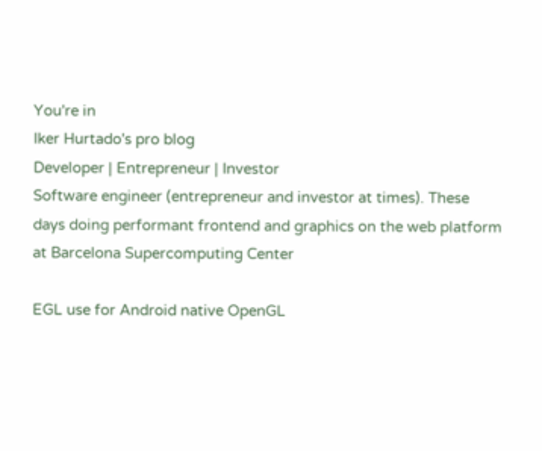You're in
Iker Hurtado's pro blog
Developer | Entrepreneur | Investor
Software engineer (entrepreneur and investor at times). These days doing performant frontend and graphics on the web platform at Barcelona Supercomputing Center

EGL use for Android native OpenGL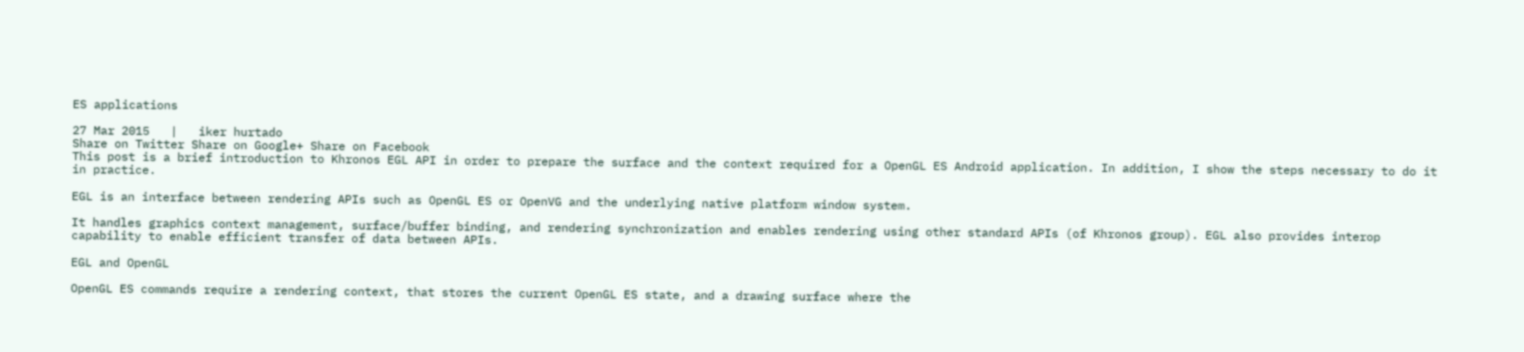ES applications

27 Mar 2015   |   iker hurtado
Share on Twitter Share on Google+ Share on Facebook
This post is a brief introduction to Khronos EGL API in order to prepare the surface and the context required for a OpenGL ES Android application. In addition, I show the steps necessary to do it in practice.

EGL is an interface between rendering APIs such as OpenGL ES or OpenVG and the underlying native platform window system.

It handles graphics context management, surface/buffer binding, and rendering synchronization and enables rendering using other standard APIs (of Khronos group). EGL also provides interop capability to enable efficient transfer of data between APIs.

EGL and OpenGL

OpenGL ES commands require a rendering context, that stores the current OpenGL ES state, and a drawing surface where the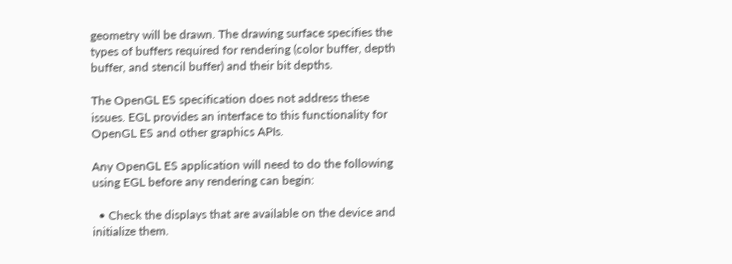geometry will be drawn. The drawing surface specifies the types of buffers required for rendering (color buffer, depth buffer, and stencil buffer) and their bit depths.

The OpenGL ES specification does not address these issues. EGL provides an interface to this functionality for OpenGL ES and other graphics APIs.

Any OpenGL ES application will need to do the following using EGL before any rendering can begin:

  • Check the displays that are available on the device and initialize them.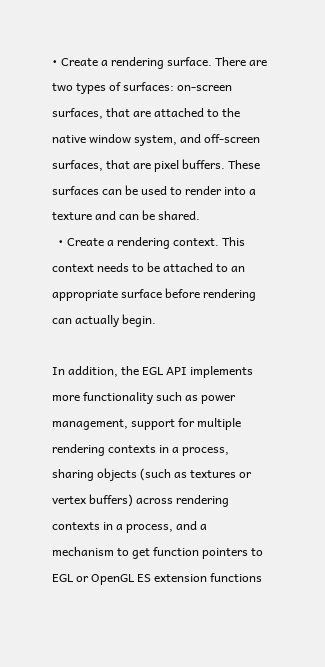• Create a rendering surface. There are two types of surfaces: on-screen surfaces, that are attached to the native window system, and off-screen surfaces, that are pixel buffers. These surfaces can be used to render into a texture and can be shared.
  • Create a rendering context. This context needs to be attached to an appropriate surface before rendering can actually begin.

In addition, the EGL API implements more functionality such as power management, support for multiple rendering contexts in a process, sharing objects (such as textures or vertex buffers) across rendering contexts in a process, and a mechanism to get function pointers to EGL or OpenGL ES extension functions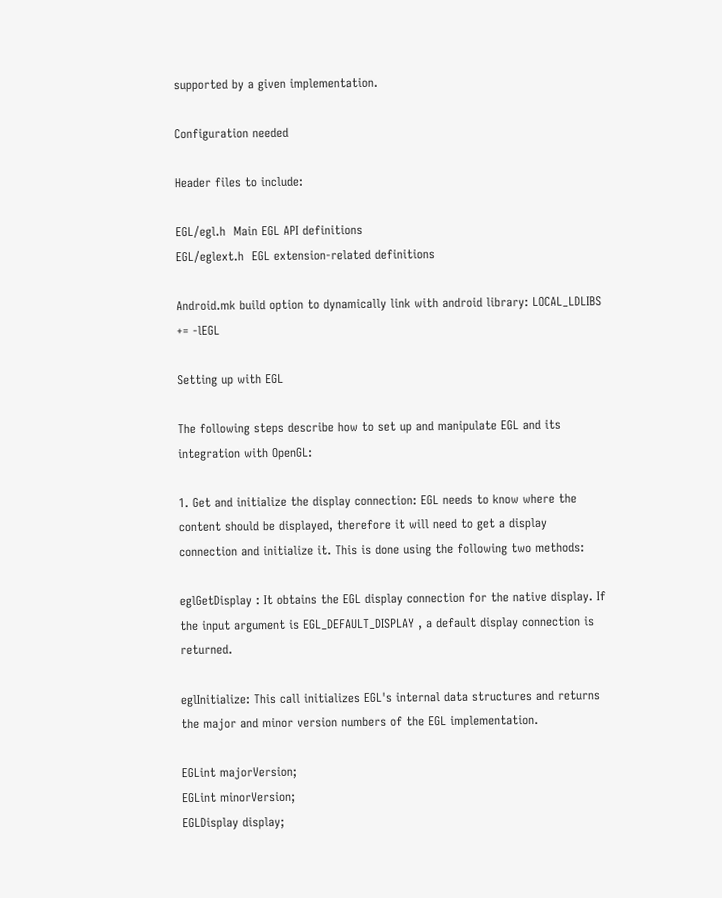supported by a given implementation.

Configuration needed

Header files to include:

EGL/egl.h  Main EGL API definitions
EGL/eglext.h  EGL extension-related definitions

Android.mk build option to dynamically link with android library: LOCAL_LDLIBS += -lEGL

Setting up with EGL

The following steps describe how to set up and manipulate EGL and its integration with OpenGL:

1. Get and initialize the display connection: EGL needs to know where the content should be displayed, therefore it will need to get a display connection and initialize it. This is done using the following two methods:

eglGetDisplay : It obtains the EGL display connection for the native display. If the input argument is EGL_DEFAULT_DISPLAY , a default display connection is returned.

eglInitialize: This call initializes EGL's internal data structures and returns the major and minor version numbers of the EGL implementation.

EGLint majorVersion;
EGLint minorVersion;
EGLDisplay display;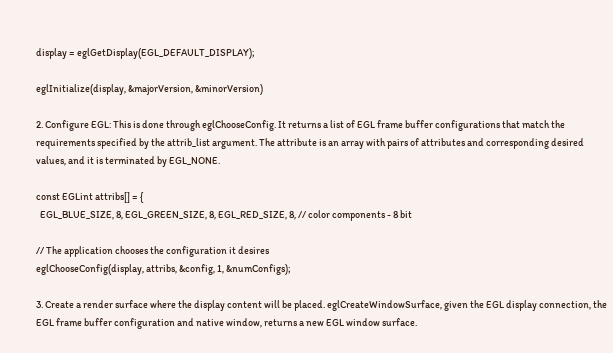display = eglGetDisplay(EGL_DEFAULT_DISPLAY);

eglInitialize(display, &majorVersion, &minorVersion)

2. Configure EGL: This is done through eglChooseConfig. It returns a list of EGL frame buffer configurations that match the requirements specified by the attrib_list argument. The attribute is an array with pairs of attributes and corresponding desired values, and it is terminated by EGL_NONE.

const EGLint attribs[] = {
  EGL_BLUE_SIZE, 8, EGL_GREEN_SIZE, 8, EGL_RED_SIZE, 8, // color components - 8 bit

// The application chooses the configuration it desires
eglChooseConfig(display, attribs, &config, 1, &numConfigs);

3. Create a render surface where the display content will be placed. eglCreateWindowSurface, given the EGL display connection, the EGL frame buffer configuration and native window, returns a new EGL window surface.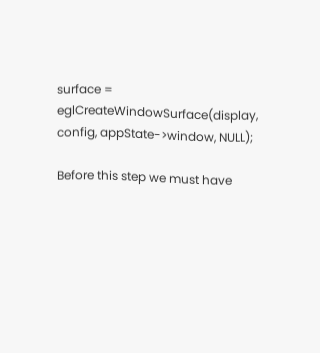surface = eglCreateWindowSurface(display, config, appState->window, NULL);

Before this step we must have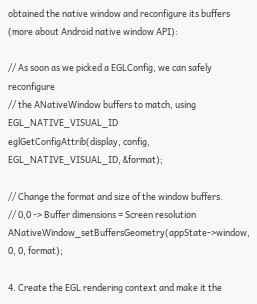obtained the native window and reconfigure its buffers (more about Android native window API):

// As soon as we picked a EGLConfig, we can safely reconfigure
// the ANativeWindow buffers to match, using EGL_NATIVE_VISUAL_ID
eglGetConfigAttrib(display, config, EGL_NATIVE_VISUAL_ID, &format);

// Change the format and size of the window buffers.
// 0,0 -> Buffer dimensions = Screen resolution
ANativeWindow_setBuffersGeometry(appState->window, 0, 0, format);

4. Create the EGL rendering context and make it the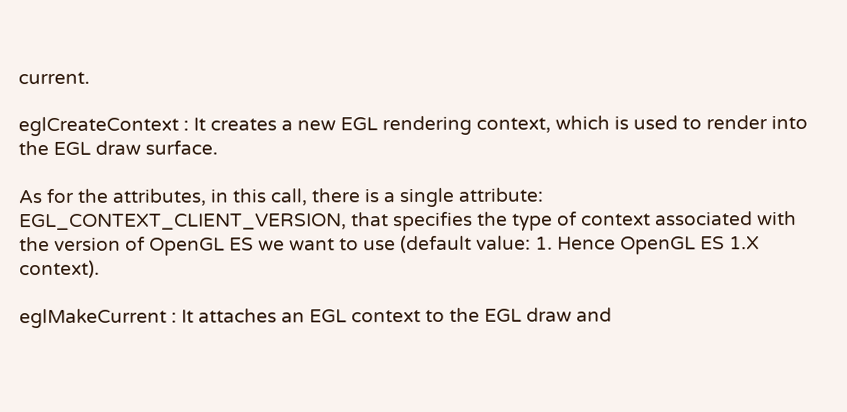current.

eglCreateContext : It creates a new EGL rendering context, which is used to render into the EGL draw surface.

As for the attributes, in this call, there is a single attribute: EGL_CONTEXT_CLIENT_VERSION, that specifies the type of context associated with the version of OpenGL ES we want to use (default value: 1. Hence OpenGL ES 1.X context).

eglMakeCurrent : It attaches an EGL context to the EGL draw and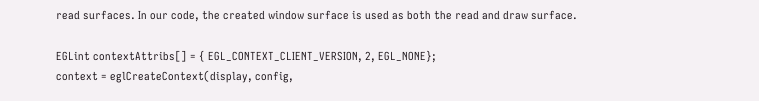read surfaces. In our code, the created window surface is used as both the read and draw surface.

EGLint contextAttribs[] = { EGL_CONTEXT_CLIENT_VERSION, 2, EGL_NONE};
context = eglCreateContext(display, config,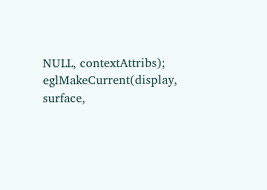NULL, contextAttribs);
eglMakeCurrent(display, surface,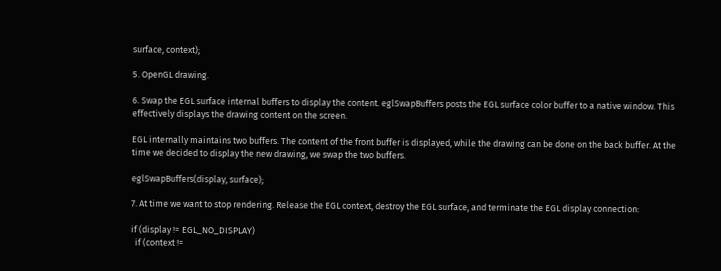surface, context);

5. OpenGL drawing.

6. Swap the EGL surface internal buffers to display the content. eglSwapBuffers posts the EGL surface color buffer to a native window. This effectively displays the drawing content on the screen.

EGL internally maintains two buffers. The content of the front buffer is displayed, while the drawing can be done on the back buffer. At the time we decided to display the new drawing, we swap the two buffers.

eglSwapBuffers(display, surface);

7. At time we want to stop rendering. Release the EGL context, destroy the EGL surface, and terminate the EGL display connection:

if (display != EGL_NO_DISPLAY)
  if (context !=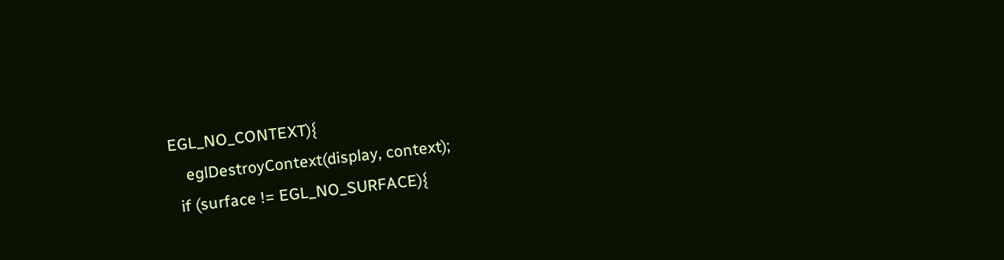EGL_NO_CONTEXT){
    eglDestroyContext(display, context);
  if (surface != EGL_NO_SURFACE){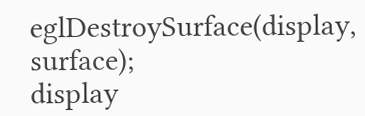eglDestroySurface(display, surface);
display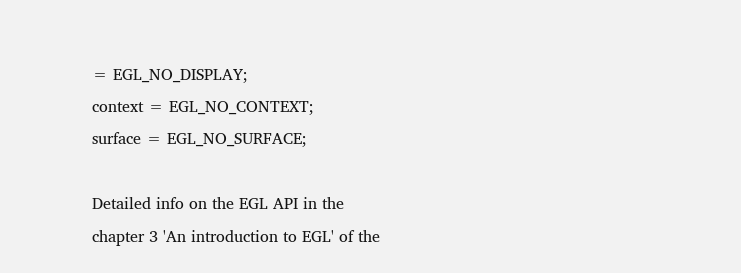= EGL_NO_DISPLAY;
context = EGL_NO_CONTEXT;
surface = EGL_NO_SURFACE;

Detailed info on the EGL API in the chapter 3 'An introduction to EGL' of the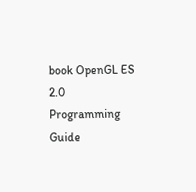book OpenGL ES 2.0 Programming Guide